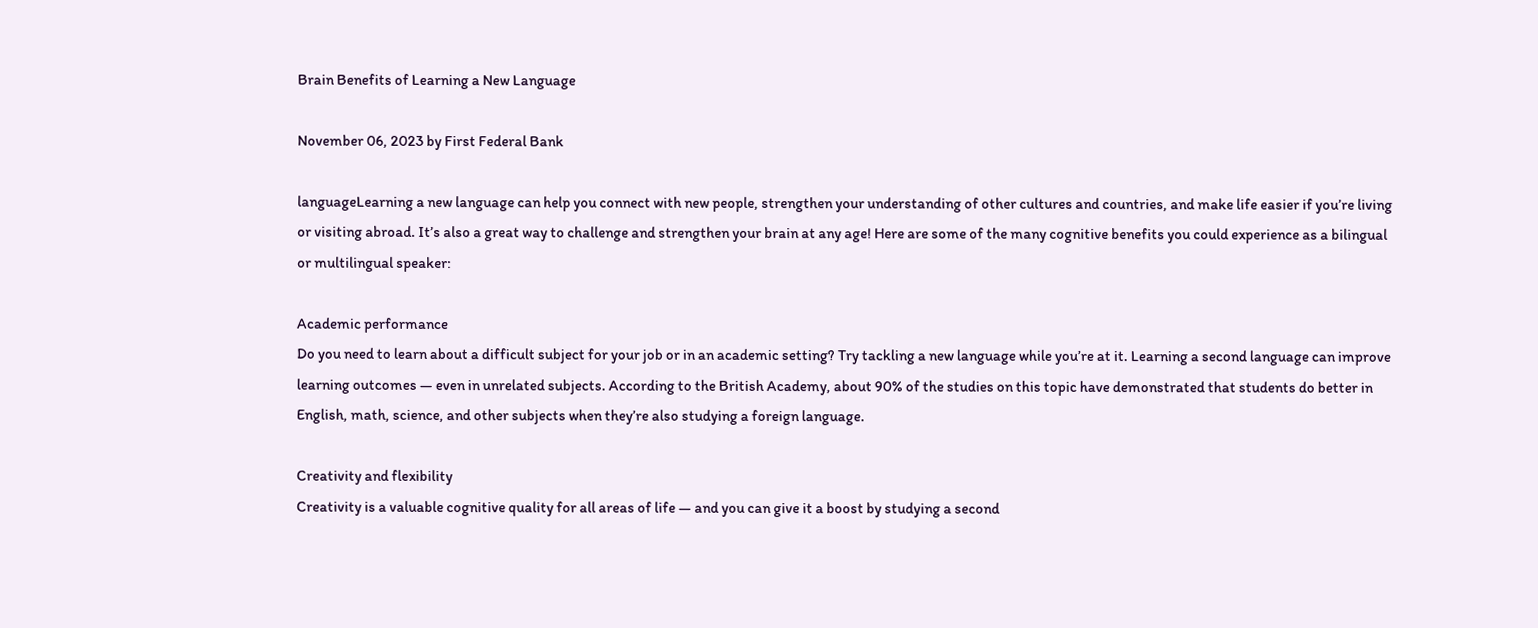Brain Benefits of Learning a New Language

November 06, 2023 by First Federal Bank

languageLearning a new language can help you connect with new people, strengthen your understanding of other cultures and countries, and make life easier if you’re living or visiting abroad. It’s also a great way to challenge and strengthen your brain at any age! Here are some of the many cognitive benefits you could experience as a bilingual or multilingual speaker:

Academic performance
Do you need to learn about a difficult subject for your job or in an academic setting? Try tackling a new language while you’re at it. Learning a second language can improve learning outcomes — even in unrelated subjects. According to the British Academy, about 90% of the studies on this topic have demonstrated that students do better in English, math, science, and other subjects when they’re also studying a foreign language.

Creativity and flexibility
Creativity is a valuable cognitive quality for all areas of life — and you can give it a boost by studying a second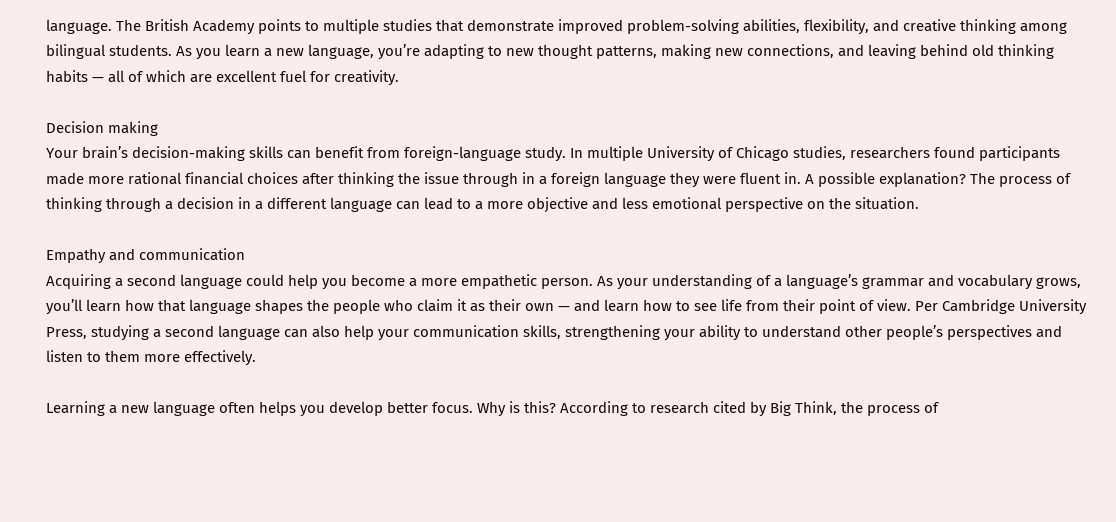language. The British Academy points to multiple studies that demonstrate improved problem-solving abilities, flexibility, and creative thinking among bilingual students. As you learn a new language, you’re adapting to new thought patterns, making new connections, and leaving behind old thinking habits — all of which are excellent fuel for creativity.

Decision making
Your brain’s decision-making skills can benefit from foreign-language study. In multiple University of Chicago studies, researchers found participants made more rational financial choices after thinking the issue through in a foreign language they were fluent in. A possible explanation? The process of thinking through a decision in a different language can lead to a more objective and less emotional perspective on the situation.

Empathy and communication
Acquiring a second language could help you become a more empathetic person. As your understanding of a language’s grammar and vocabulary grows, you’ll learn how that language shapes the people who claim it as their own — and learn how to see life from their point of view. Per Cambridge University Press, studying a second language can also help your communication skills, strengthening your ability to understand other people’s perspectives and listen to them more effectively.

Learning a new language often helps you develop better focus. Why is this? According to research cited by Big Think, the process of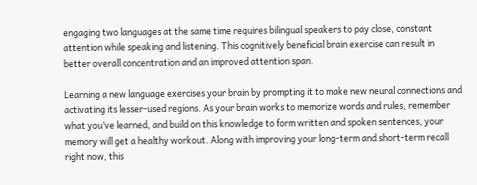engaging two languages at the same time requires bilingual speakers to pay close, constant attention while speaking and listening. This cognitively beneficial brain exercise can result in better overall concentration and an improved attention span.

Learning a new language exercises your brain by prompting it to make new neural connections and activating its lesser-used regions. As your brain works to memorize words and rules, remember what you’ve learned, and build on this knowledge to form written and spoken sentences, your memory will get a healthy workout. Along with improving your long-term and short-term recall right now, this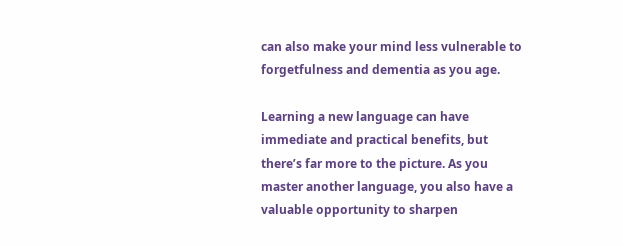can also make your mind less vulnerable to forgetfulness and dementia as you age.

Learning a new language can have immediate and practical benefits, but there’s far more to the picture. As you master another language, you also have a valuable opportunity to sharpen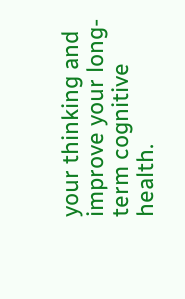your thinking and improve your long-term cognitive health.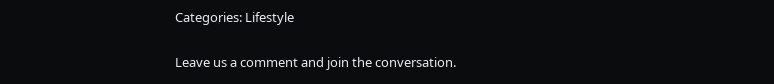Categories: Lifestyle

Leave us a comment and join the conversation.